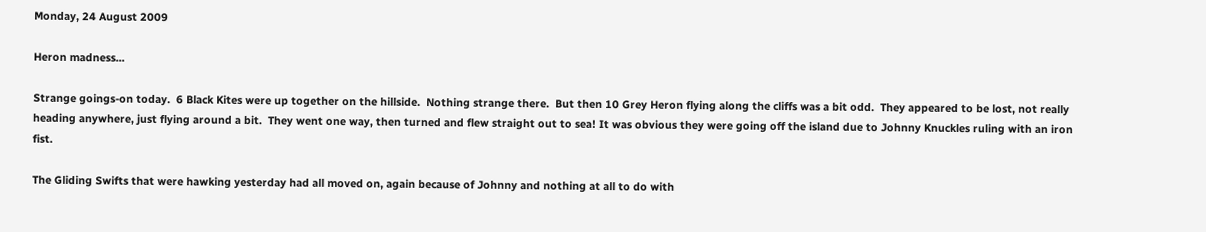Monday, 24 August 2009

Heron madness...

Strange goings-on today.  6 Black Kites were up together on the hillside.  Nothing strange there.  But then 10 Grey Heron flying along the cliffs was a bit odd.  They appeared to be lost, not really heading anywhere, just flying around a bit.  They went one way, then turned and flew straight out to sea! It was obvious they were going off the island due to Johnny Knuckles ruling with an iron fist.

The Gliding Swifts that were hawking yesterday had all moved on, again because of Johnny and nothing at all to do with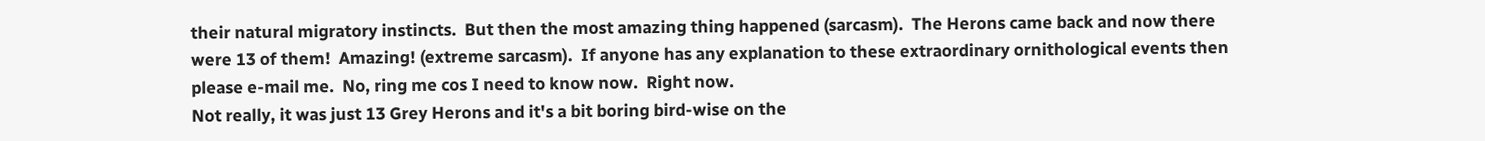their natural migratory instincts.  But then the most amazing thing happened (sarcasm).  The Herons came back and now there were 13 of them!  Amazing! (extreme sarcasm).  If anyone has any explanation to these extraordinary ornithological events then please e-mail me.  No, ring me cos I need to know now.  Right now.
Not really, it was just 13 Grey Herons and it's a bit boring bird-wise on the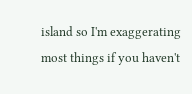island so I'm exaggerating most things if you haven't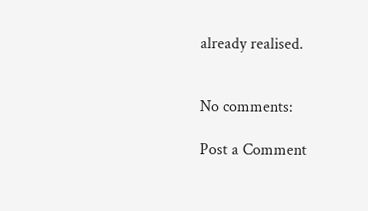already realised.


No comments:

Post a Comment